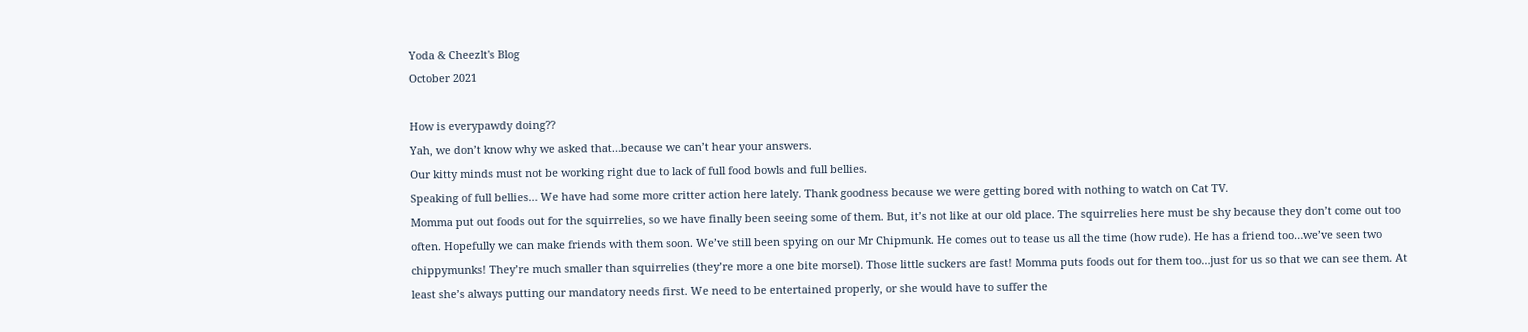Yoda & Cheezlt's Blog
October 2021

How is everypawdy doing??
Yah, we don’t know why we asked that…because we can’t hear your answers.
Our kitty minds must not be working right due to lack of full food bowls and full bellies.
Speaking of full bellies… We have had some more critter action here lately. Thank goodness because we were getting bored with nothing to watch on Cat TV.
Momma put out foods out for the squirrelies, so we have finally been seeing some of them. But, it’s not like at our old place. The squirrelies here must be shy because they don’t come out too often. Hopefully we can make friends with them soon. We’ve still been spying on our Mr Chipmunk. He comes out to tease us all the time (how rude). He has a friend too…we’ve seen two chippymunks! They’re much smaller than squirrelies (they’re more a one bite morsel). Those little suckers are fast! Momma puts foods out for them too…just for us so that we can see them. At least she’s always putting our mandatory needs first. We need to be entertained properly, or she would have to suffer the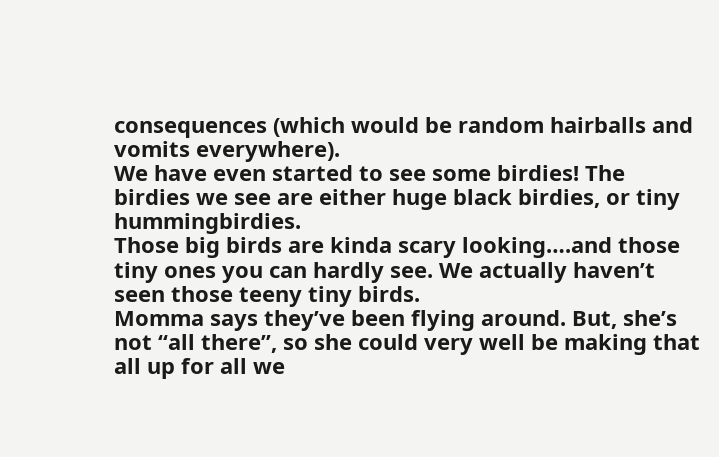consequences (which would be random hairballs and vomits everywhere).
We have even started to see some birdies! The birdies we see are either huge black birdies, or tiny hummingbirdies.
Those big birds are kinda scary looking….and those tiny ones you can hardly see. We actually haven’t seen those teeny tiny birds.
Momma says they’ve been flying around. But, she’s not “all there”, so she could very well be making that all up for all we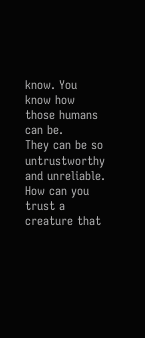know. You know how those humans can be.
They can be so untrustworthy and unreliable. How can you trust a creature that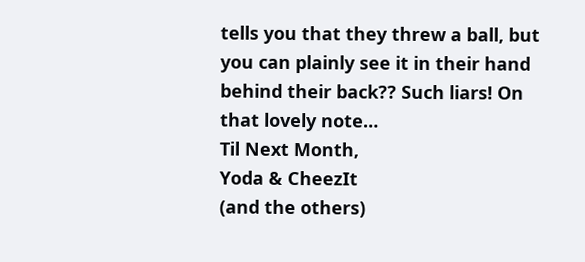tells you that they threw a ball, but you can plainly see it in their hand behind their back?? Such liars! On that lovely note…
Til Next Month,
Yoda & CheezIt
(and the others)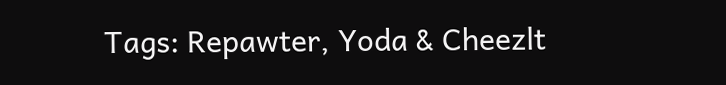Tags: Repawter, Yoda & Cheezlt